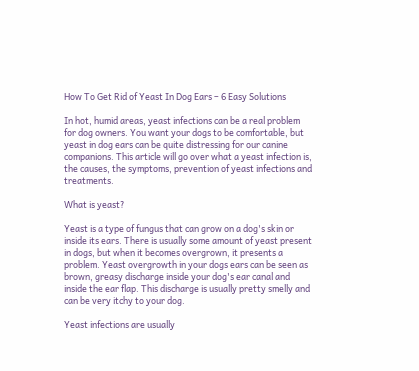How To Get Rid of Yeast In Dog Ears – 6 Easy Solutions

In hot, humid areas, yeast infections can be a real problem for dog owners. You want your dogs to be comfortable, but yeast in dog ears can be quite distressing for our canine companions. This article will go over what a yeast infection is, the causes, the symptoms, prevention of yeast infections and treatments.

What is yeast?

Yeast is a type of fungus that can grow on a dog's skin or inside its ears. There is usually some amount of yeast present in dogs, but when it becomes overgrown, it presents a problem. Yeast overgrowth in your dogs ears can be seen as brown, greasy discharge inside your dog's ear canal and inside the ear flap. This discharge is usually pretty smelly and can be very itchy to your dog.

Yeast infections are usually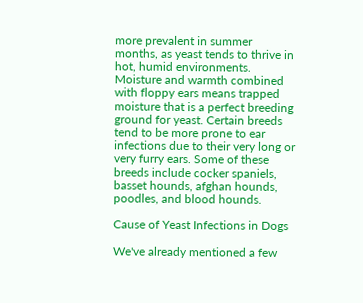more prevalent in summer months, as yeast tends to thrive in hot, humid environments. Moisture and warmth combined with floppy ears means trapped moisture that is a perfect breeding ground for yeast. Certain breeds tend to be more prone to ear infections due to their very long or very furry ears. Some of these breeds include cocker spaniels, basset hounds, afghan hounds, poodles, and blood hounds.

Cause of Yeast Infections in Dogs

We've already mentioned a few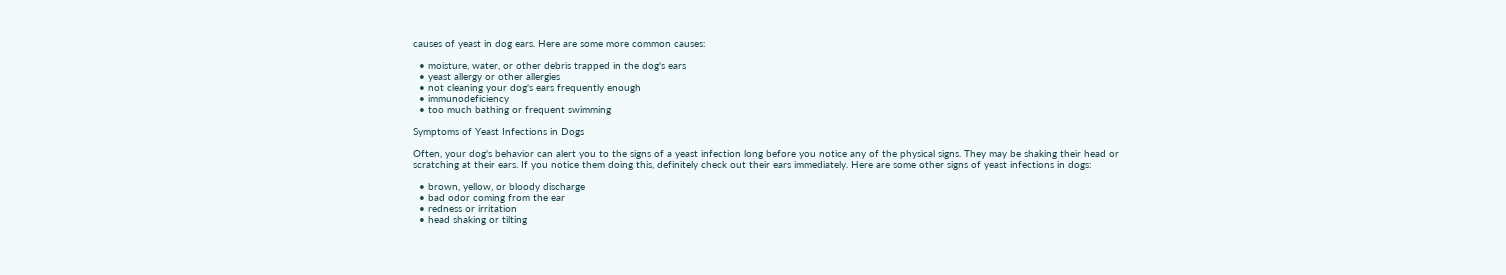causes of yeast in dog ears. Here are some more common causes:

  • moisture, water, or other debris trapped in the dog's ears
  • yeast allergy or other allergies
  • not cleaning your dog's ears frequently enough
  • immunodeficiency
  • too much bathing or frequent swimming

Symptoms of Yeast Infections in Dogs

Often, your dog's behavior can alert you to the signs of a yeast infection long before you notice any of the physical signs. They may be shaking their head or scratching at their ears. If you notice them doing this, definitely check out their ears immediately. Here are some other signs of yeast infections in dogs:

  • brown, yellow, or bloody discharge
  • bad odor coming from the ear
  • redness or irritation
  • head shaking or tilting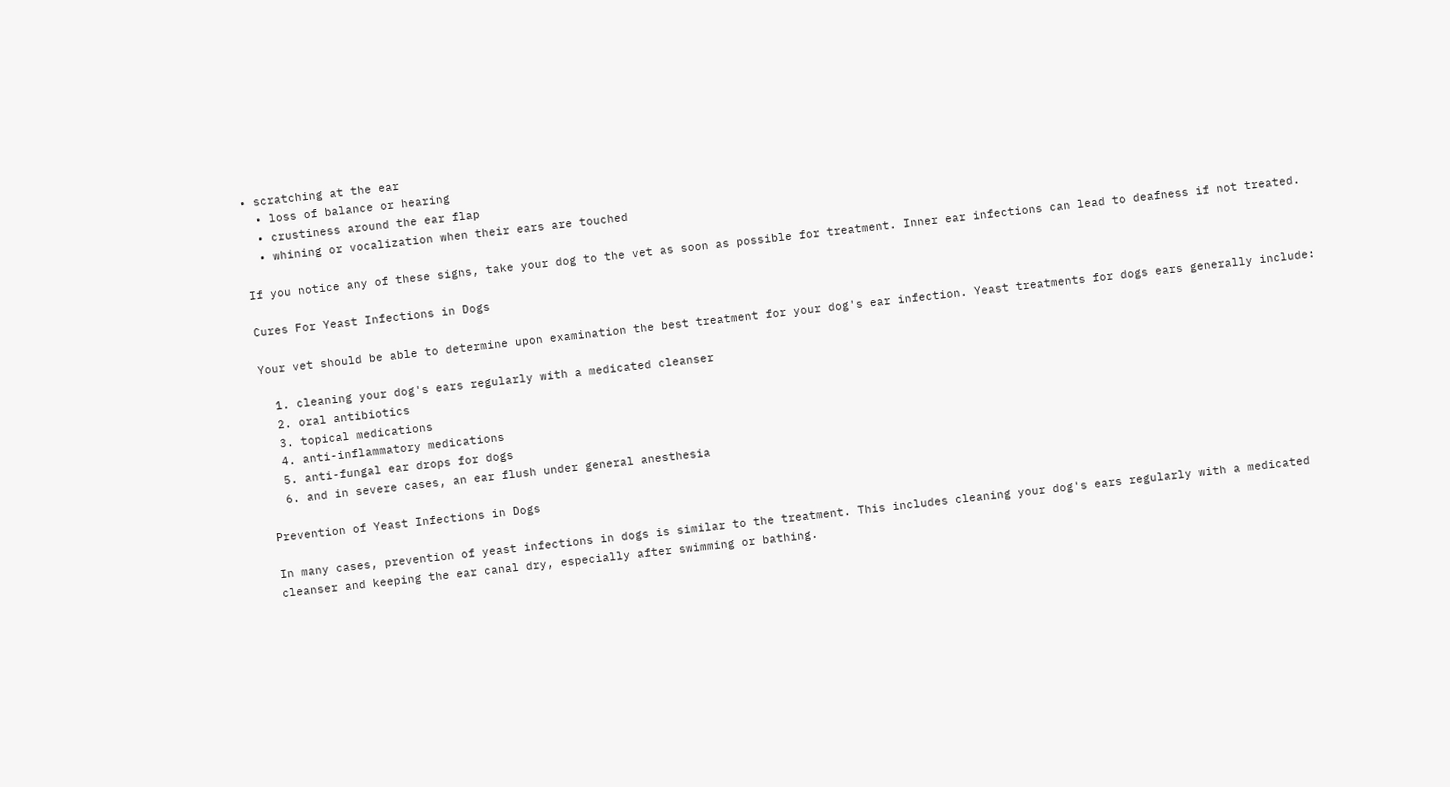• scratching at the ear
  • loss of balance or hearing
  • crustiness around the ear flap
  • whining or vocalization when their ears are touched

If you notice any of these signs, take your dog to the vet as soon as possible for treatment. Inner ear infections can lead to deafness if not treated.

Cures For Yeast Infections in Dogs

Your vet should be able to determine upon examination the best treatment for your dog's ear infection. Yeast treatments for dogs ears generally include:

  1. cleaning your dog's ears regularly with a medicated cleanser
  2. oral antibiotics
  3. topical medications
  4. anti-inflammatory medications
  5. anti-fungal ear drops for dogs
  6. and in severe cases, an ear flush under general anesthesia

Prevention of Yeast Infections in Dogs

In many cases, prevention of yeast infections in dogs is similar to the treatment. This includes cleaning your dog's ears regularly with a medicated cleanser and keeping the ear canal dry, especially after swimming or bathing.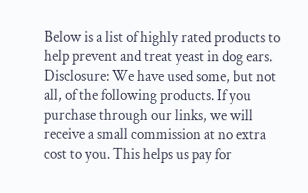Below is a list of highly rated products to help prevent and treat yeast in dog ears. Disclosure: We have used some, but not all, of the following products. If you purchase through our links, we will receive a small commission at no extra cost to you. This helps us pay for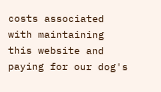costs associated with maintaining this website and paying for our dog's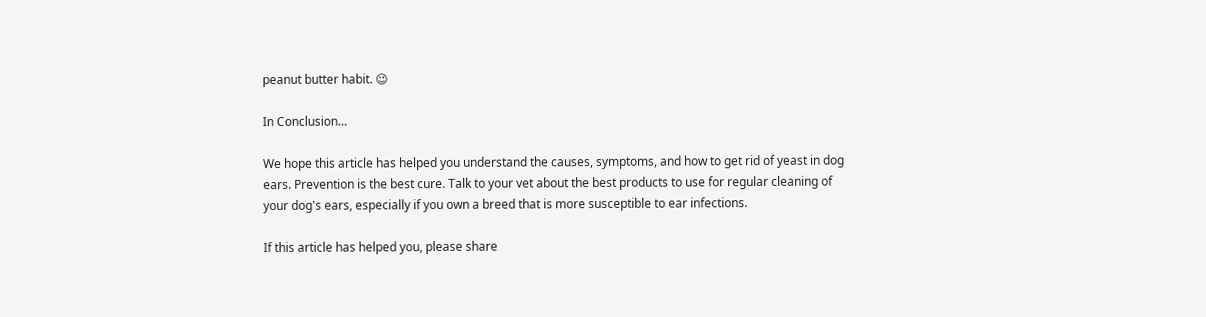peanut butter habit. 😉

In Conclusion…

We hope this article has helped you understand the causes, symptoms, and how to get rid of yeast in dog ears. Prevention is the best cure. Talk to your vet about the best products to use for regular cleaning of your dog's ears, especially if you own a breed that is more susceptible to ear infections.

If this article has helped you, please share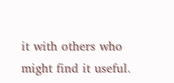it with others who might find it useful.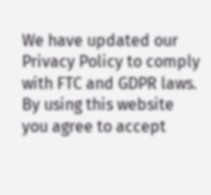We have updated our Privacy Policy to comply with FTC and GDPR laws. By using this website you agree to accept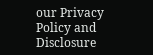our Privacy Policy and Disclosure